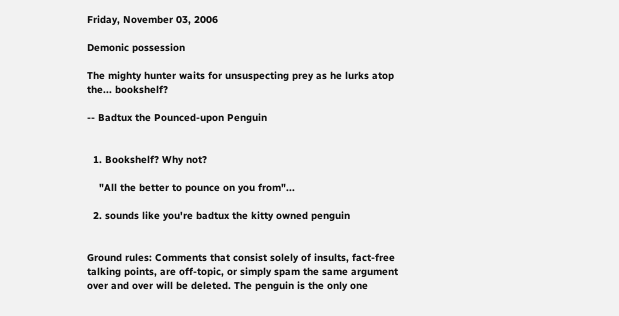Friday, November 03, 2006

Demonic possession

The mighty hunter waits for unsuspecting prey as he lurks atop the... bookshelf?

-- Badtux the Pounced-upon Penguin


  1. Bookshelf? Why not?

    "All the better to pounce on you from"...

  2. sounds like you're badtux the kitty owned penguin


Ground rules: Comments that consist solely of insults, fact-free talking points, are off-topic, or simply spam the same argument over and over will be deleted. The penguin is the only one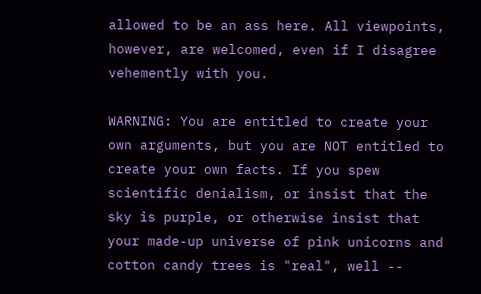allowed to be an ass here. All viewpoints, however, are welcomed, even if I disagree vehemently with you.

WARNING: You are entitled to create your own arguments, but you are NOT entitled to create your own facts. If you spew scientific denialism, or insist that the sky is purple, or otherwise insist that your made-up universe of pink unicorns and cotton candy trees is "real", well --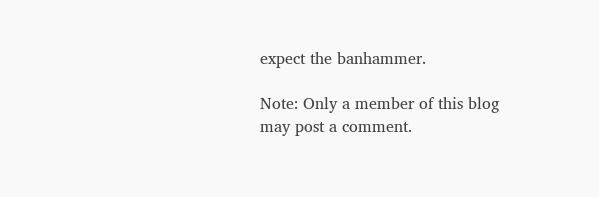expect the banhammer.

Note: Only a member of this blog may post a comment.